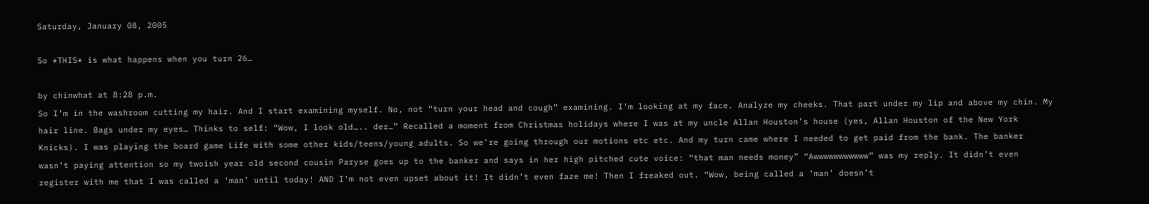Saturday, January 08, 2005

So *THIS* is what happens when you turn 26…

by chinwhat at 8:28 p.m.
So I’m in the washroom cutting my hair. And I start examining myself. No, not “turn your head and cough” examining. I’m looking at my face. Analyze my cheeks. That part under my lip and above my chin. My hair line. Bags under my eyes… Thinks to self: “Wow, I look old….. der…” Recalled a moment from Christmas holidays where I was at my uncle Allan Houston’s house (yes, Allan Houston of the New York Knicks). I was playing the board game Life with some other kids/teens/young adults. So we’re going through our motions etc etc. And my turn came where I needed to get paid from the bank. The banker wasn’t paying attention so my twoish year old second cousin Paryse goes up to the banker and says in her high pitched cute voice: “that man needs money” “Awwwwwwwwwww” was my reply. It didn’t even register with me that I was called a ‘man’ until today! AND I’m not even upset about it! It didn’t even faze me! Then I freaked out. “Wow, being called a ‘man’ doesn’t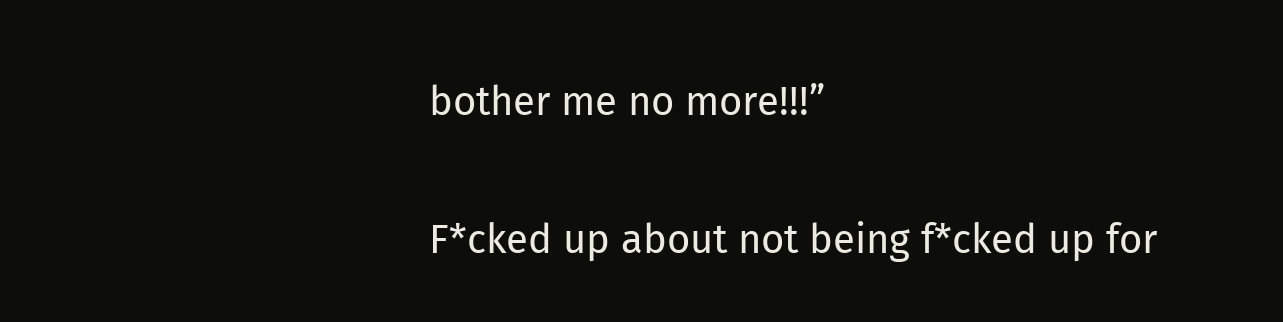bother me no more!!!”

F*cked up about not being f*cked up for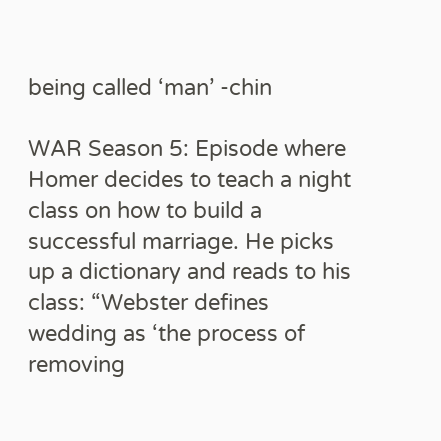being called ‘man’ -chin

WAR Season 5: Episode where Homer decides to teach a night class on how to build a successful marriage. He picks up a dictionary and reads to his class: “Webster defines wedding as ‘the process of removing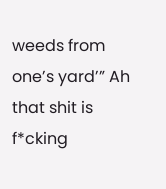weeds from one’s yard’” Ah that shit is f*cking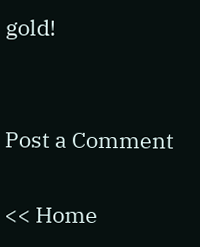gold!


Post a Comment

<< Home